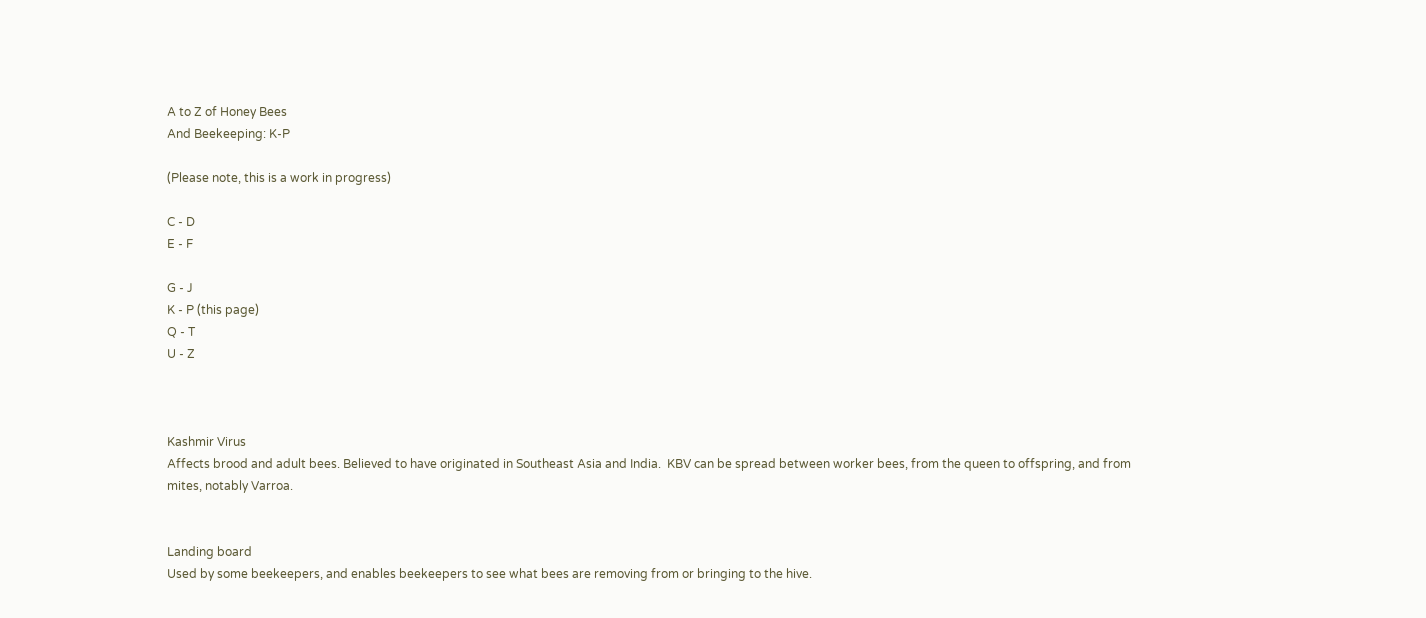A to Z of Honey Bees
And Beekeeping: K-P

(Please note, this is a work in progress)

C - D
E - F

G - J
K - P (this page)
Q - T
U - Z



Kashmir Virus
Affects brood and adult bees. Believed to have originated in Southeast Asia and India.  KBV can be spread between worker bees, from the queen to offspring, and from mites, notably Varroa.


Landing board
Used by some beekeepers, and enables beekeepers to see what bees are removing from or bringing to the hive.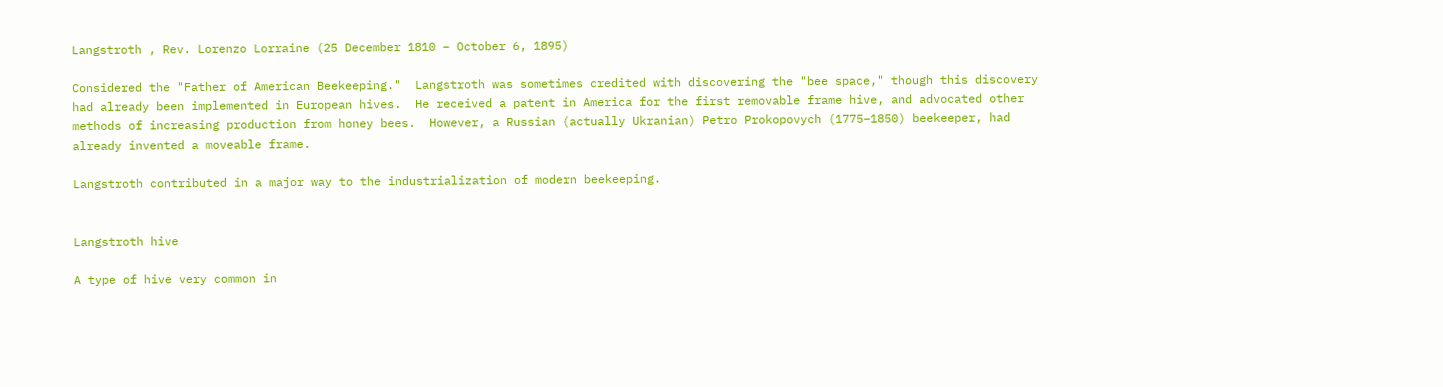Langstroth , Rev. Lorenzo Lorraine (25 December 1810 – October 6, 1895)

Considered the "Father of American Beekeeping."  Langstroth was sometimes credited with discovering the "bee space," though this discovery had already been implemented in European hives.  He received a patent in America for the first removable frame hive, and advocated other methods of increasing production from honey bees.  However, a Russian (actually Ukranian) Petro Prokopovych (1775–1850) beekeeper, had already invented a moveable frame.

Langstroth contributed in a major way to the industrialization of modern beekeeping.


Langstroth hive

A type of hive very common in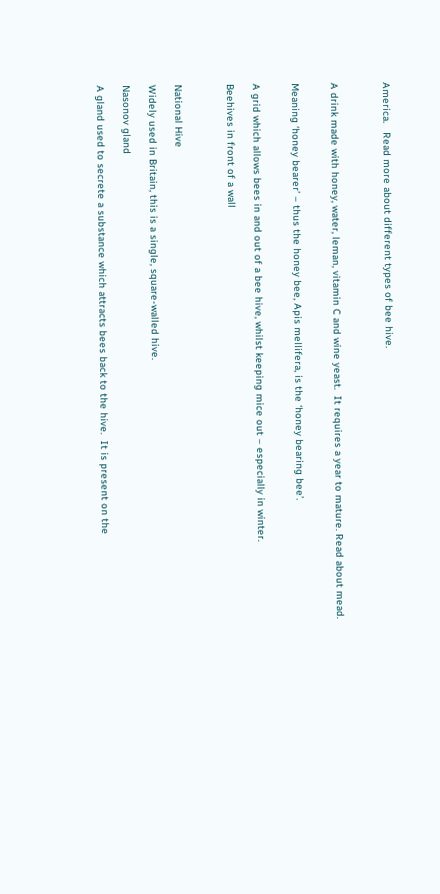America.   Read more about different types of bee hive.



A drink made with honey, water, leman, vitamin C and wine yeast.  It requires a year to mature. Read about mead.


Meaning ‘honey bearer’ – thus the honey bee, Apis mellifera, is the ‘honey bearing bee’.


A grid which allows bees in and out of a bee hive, whilst keeping mice out – especially in winter.

Beehives in front of a wall



National Hive

Widely used in Britain, this is a single, square-walled hive.

Nasonov gland

A gland used to secrete a substance which attracts bees back to the hive.  It is present on the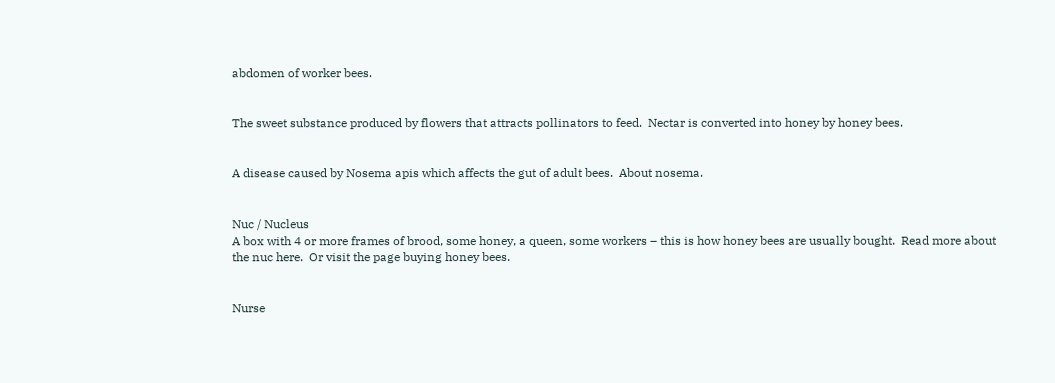abdomen of worker bees.


The sweet substance produced by flowers that attracts pollinators to feed.  Nectar is converted into honey by honey bees.


A disease caused by Nosema apis which affects the gut of adult bees.  About nosema.


Nuc / Nucleus
A box with 4 or more frames of brood, some honey, a queen, some workers – this is how honey bees are usually bought.  Read more about the nuc here.  Or visit the page buying honey bees.


Nurse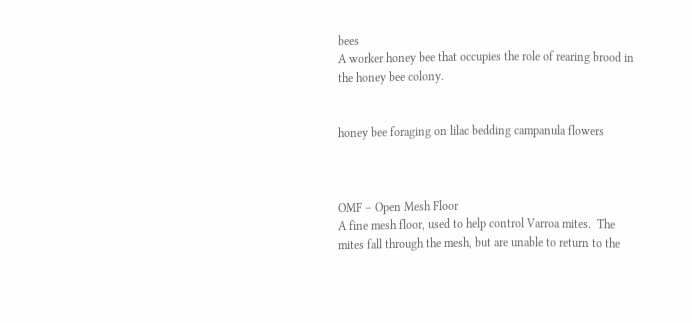bees
A worker honey bee that occupies the role of rearing brood in the honey bee colony.


honey bee foraging on lilac bedding campanula flowers



OMF – Open Mesh Floor
A fine mesh floor, used to help control Varroa mites.  The mites fall through the mesh, but are unable to return to the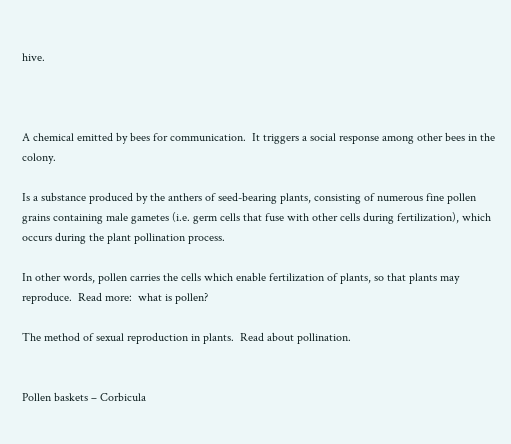hive.



A chemical emitted by bees for communication.  It triggers a social response among other bees in the colony.

Is a substance produced by the anthers of seed-bearing plants, consisting of numerous fine pollen grains containing male gametes (i.e. germ cells that fuse with other cells during fertilization), which occurs during the plant pollination process.

In other words, pollen carries the cells which enable fertilization of plants, so that plants may reproduce.  Read more:  what is pollen?

The method of sexual reproduction in plants.  Read about pollination.


Pollen baskets – Corbicula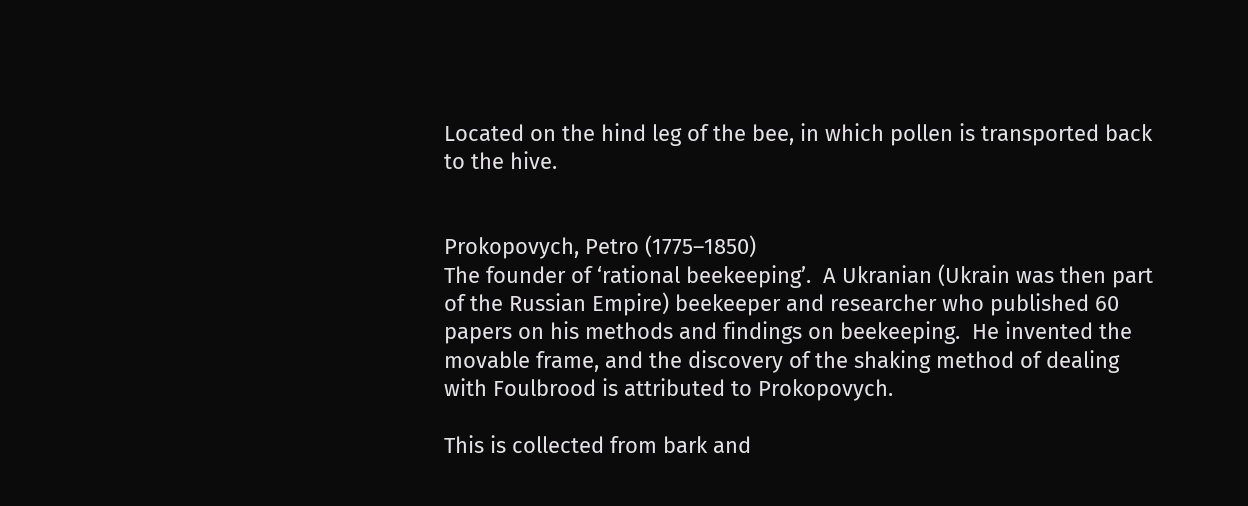Located on the hind leg of the bee, in which pollen is transported back to the hive.


Prokopovych, Petro (1775–1850)
The founder of ‘rational beekeeping’.  A Ukranian (Ukrain was then part of the Russian Empire) beekeeper and researcher who published 60 papers on his methods and findings on beekeeping.  He invented the movable frame, and the discovery of the shaking method of dealing with Foulbrood is attributed to Prokopovych.

This is collected from bark and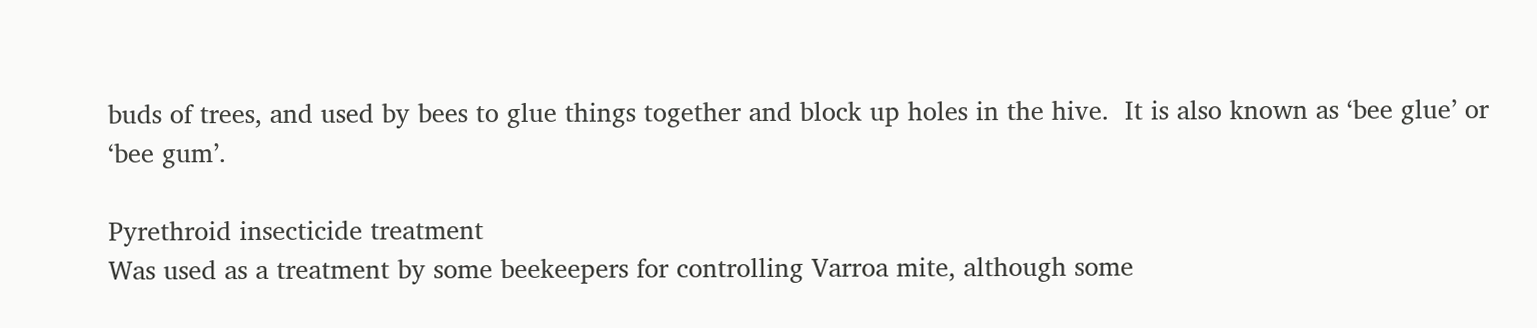buds of trees, and used by bees to glue things together and block up holes in the hive.  It is also known as ‘bee glue’ or ‘bee gum’.

Pyrethroid insecticide treatment
Was used as a treatment by some beekeepers for controlling Varroa mite, although some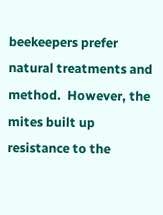beekeepers prefer natural treatments and method.  However, the mites built up resistance to the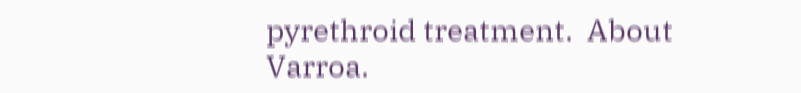pyrethroid treatment.  About Varroa.